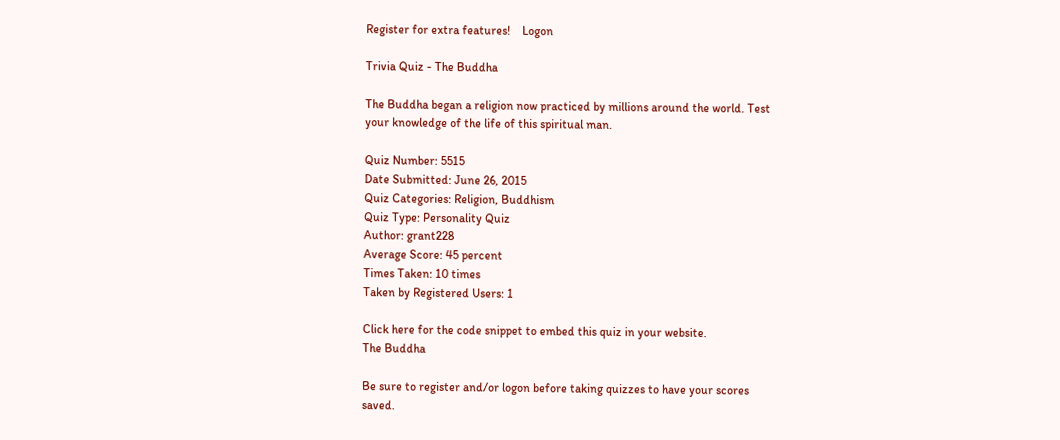Register for extra features!    Logon

Trivia Quiz - The Buddha

The Buddha began a religion now practiced by millions around the world. Test your knowledge of the life of this spiritual man.

Quiz Number: 5515
Date Submitted: June 26, 2015
Quiz Categories: Religion, Buddhism
Quiz Type: Personality Quiz
Author: grant228
Average Score: 45 percent
Times Taken: 10 times
Taken by Registered Users: 1

Click here for the code snippet to embed this quiz in your website.
The Buddha

Be sure to register and/or logon before taking quizzes to have your scores saved.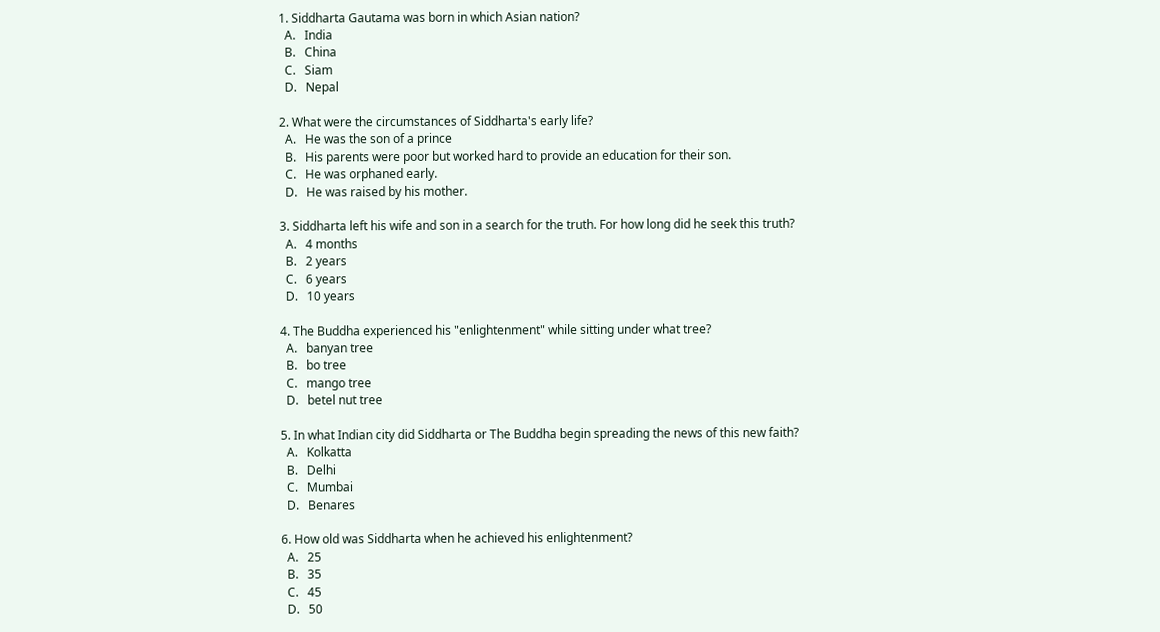1. Siddharta Gautama was born in which Asian nation?
  A.   India
  B.   China
  C.   Siam
  D.   Nepal

2. What were the circumstances of Siddharta's early life?
  A.   He was the son of a prince
  B.   His parents were poor but worked hard to provide an education for their son.
  C.   He was orphaned early.
  D.   He was raised by his mother.

3. Siddharta left his wife and son in a search for the truth. For how long did he seek this truth?
  A.   4 months
  B.   2 years
  C.   6 years
  D.   10 years

4. The Buddha experienced his "enlightenment" while sitting under what tree?
  A.   banyan tree
  B.   bo tree
  C.   mango tree
  D.   betel nut tree

5. In what Indian city did Siddharta or The Buddha begin spreading the news of this new faith?
  A.   Kolkatta
  B.   Delhi
  C.   Mumbai
  D.   Benares

6. How old was Siddharta when he achieved his enlightenment?
  A.   25
  B.   35
  C.   45
  D.   50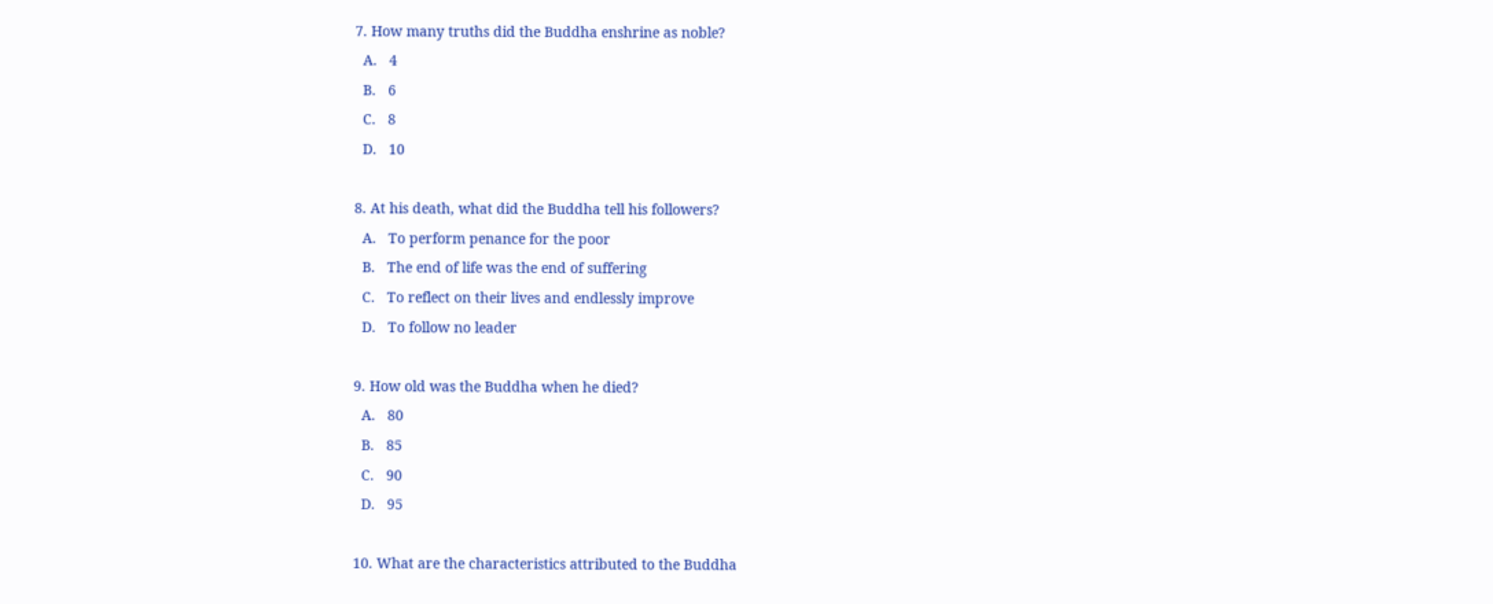7. How many truths did the Buddha enshrine as noble?
  A.   4
  B.   6
  C.   8
  D.   10

8. At his death, what did the Buddha tell his followers?
  A.   To perform penance for the poor
  B.   The end of life was the end of suffering
  C.   To reflect on their lives and endlessly improve
  D.   To follow no leader

9. How old was the Buddha when he died?
  A.   80
  B.   85
  C.   90
  D.   95

10. What are the characteristics attributed to the Buddha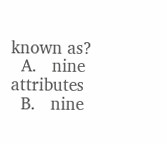known as?
  A.   nine attributes
  B.   nine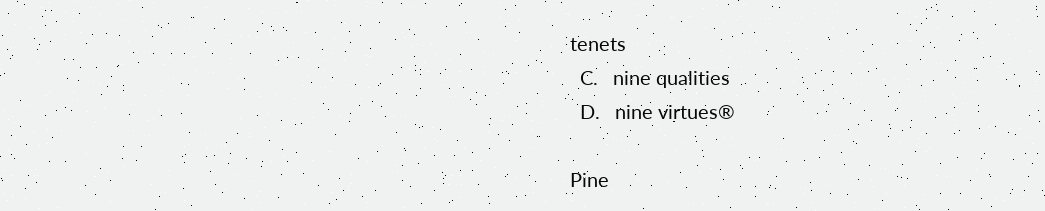tenets
  C.   nine qualities
  D.   nine virtues®

Pine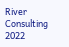River Consulting 2022